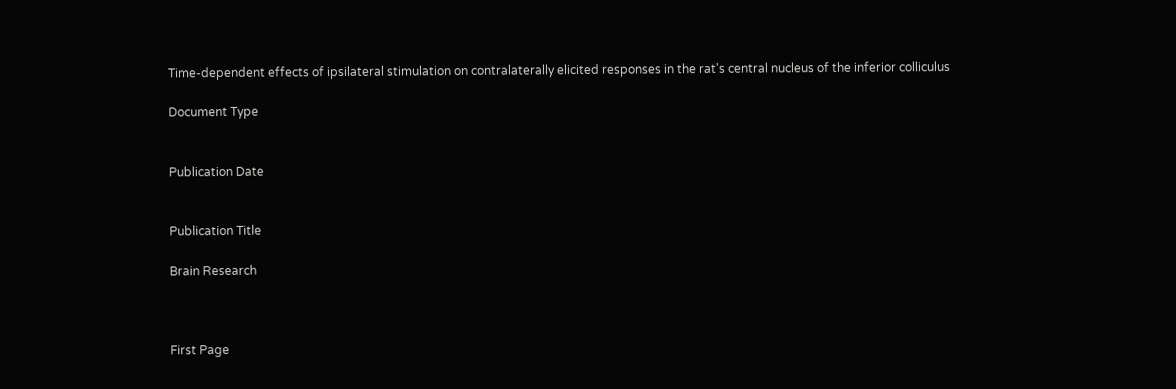Time-dependent effects of ipsilateral stimulation on contralaterally elicited responses in the rat's central nucleus of the inferior colliculus

Document Type


Publication Date


Publication Title

Brain Research



First Page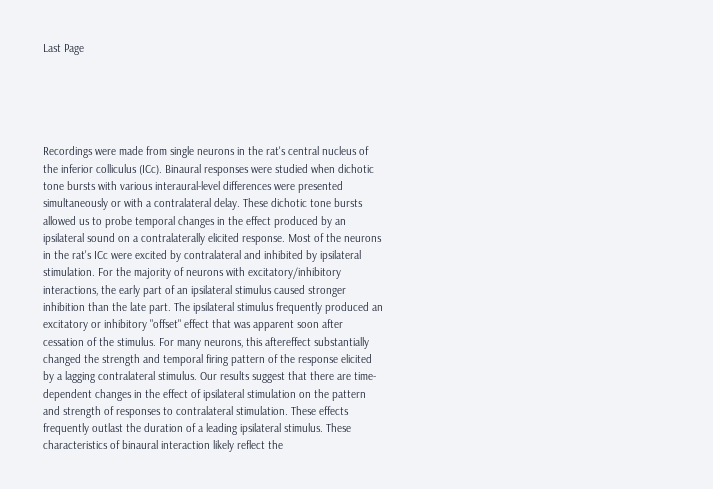Last Page





Recordings were made from single neurons in the rat's central nucleus of the inferior colliculus (ICc). Binaural responses were studied when dichotic tone bursts with various interaural-level differences were presented simultaneously or with a contralateral delay. These dichotic tone bursts allowed us to probe temporal changes in the effect produced by an ipsilateral sound on a contralaterally elicited response. Most of the neurons in the rat's ICc were excited by contralateral and inhibited by ipsilateral stimulation. For the majority of neurons with excitatory/inhibitory interactions, the early part of an ipsilateral stimulus caused stronger inhibition than the late part. The ipsilateral stimulus frequently produced an excitatory or inhibitory "offset" effect that was apparent soon after cessation of the stimulus. For many neurons, this aftereffect substantially changed the strength and temporal firing pattern of the response elicited by a lagging contralateral stimulus. Our results suggest that there are time-dependent changes in the effect of ipsilateral stimulation on the pattern and strength of responses to contralateral stimulation. These effects frequently outlast the duration of a leading ipsilateral stimulus. These characteristics of binaural interaction likely reflect the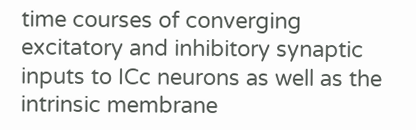time courses of converging excitatory and inhibitory synaptic inputs to ICc neurons as well as the intrinsic membrane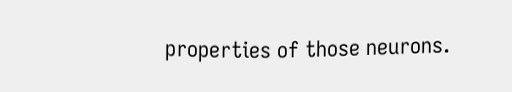properties of those neurons.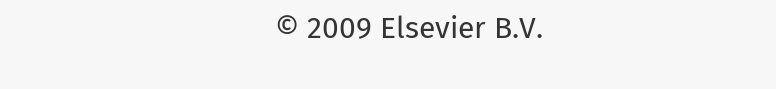© 2009 Elsevier B.V.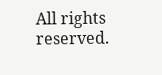All rights reserved.